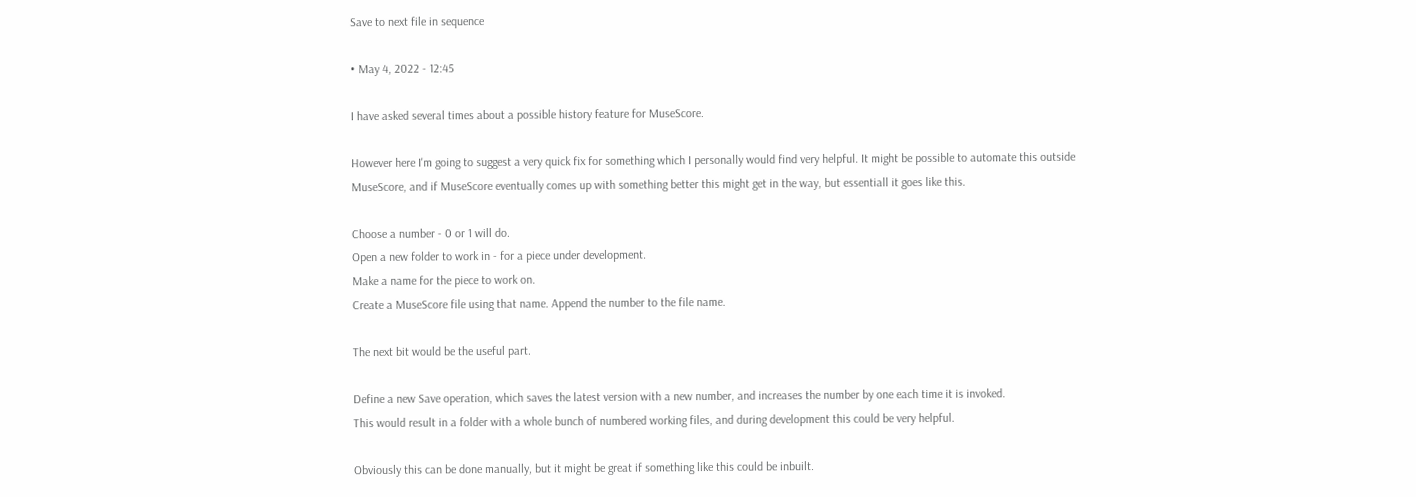Save to next file in sequence

• May 4, 2022 - 12:45

I have asked several times about a possible history feature for MuseScore.

However here I'm going to suggest a very quick fix for something which I personally would find very helpful. It might be possible to automate this outside MuseScore, and if MuseScore eventually comes up with something better this might get in the way, but essentiall it goes like this.

Choose a number - 0 or 1 will do.
Open a new folder to work in - for a piece under development.
Make a name for the piece to work on.
Create a MuseScore file using that name. Append the number to the file name.

The next bit would be the useful part.

Define a new Save operation, which saves the latest version with a new number, and increases the number by one each time it is invoked.
This would result in a folder with a whole bunch of numbered working files, and during development this could be very helpful.

Obviously this can be done manually, but it might be great if something like this could be inbuilt.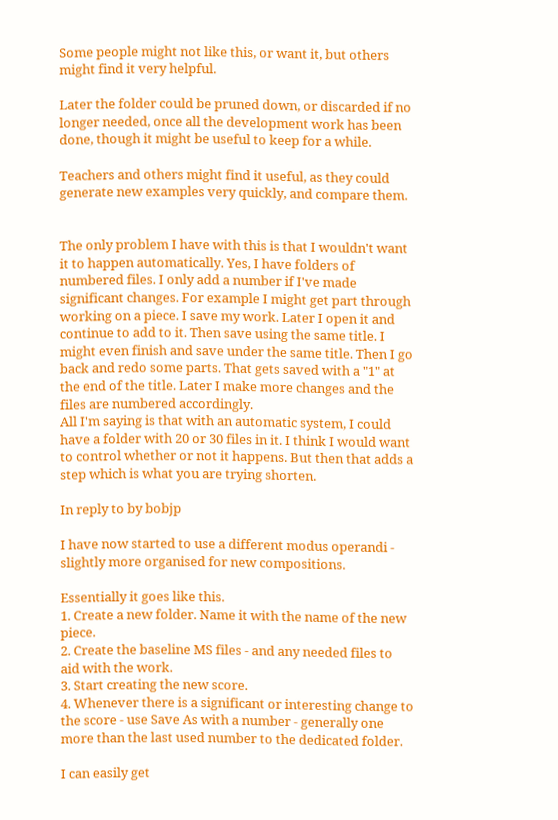Some people might not like this, or want it, but others might find it very helpful.

Later the folder could be pruned down, or discarded if no longer needed, once all the development work has been done, though it might be useful to keep for a while.

Teachers and others might find it useful, as they could generate new examples very quickly, and compare them.


The only problem I have with this is that I wouldn't want it to happen automatically. Yes, I have folders of numbered files. I only add a number if I've made significant changes. For example I might get part through working on a piece. I save my work. Later I open it and continue to add to it. Then save using the same title. I might even finish and save under the same title. Then I go back and redo some parts. That gets saved with a "1" at the end of the title. Later I make more changes and the files are numbered accordingly.
All I'm saying is that with an automatic system, I could have a folder with 20 or 30 files in it. I think I would want to control whether or not it happens. But then that adds a step which is what you are trying shorten.

In reply to by bobjp

I have now started to use a different modus operandi - slightly more organised for new compositions.

Essentially it goes like this.
1. Create a new folder. Name it with the name of the new piece.
2. Create the baseline MS files - and any needed files to aid with the work.
3. Start creating the new score.
4. Whenever there is a significant or interesting change to the score - use Save As with a number - generally one more than the last used number to the dedicated folder.

I can easily get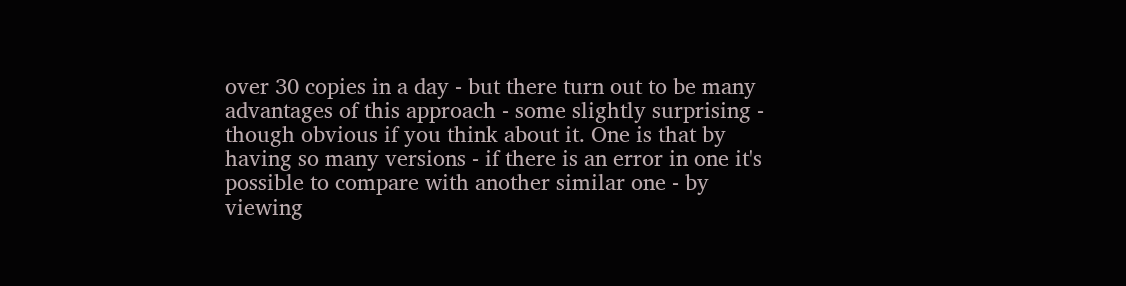over 30 copies in a day - but there turn out to be many advantages of this approach - some slightly surprising - though obvious if you think about it. One is that by having so many versions - if there is an error in one it's possible to compare with another similar one - by viewing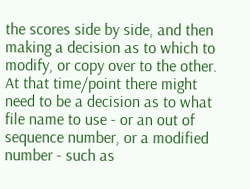the scores side by side, and then making a decision as to which to modify, or copy over to the other. At that time/point there might need to be a decision as to what file name to use - or an out of sequence number, or a modified number - such as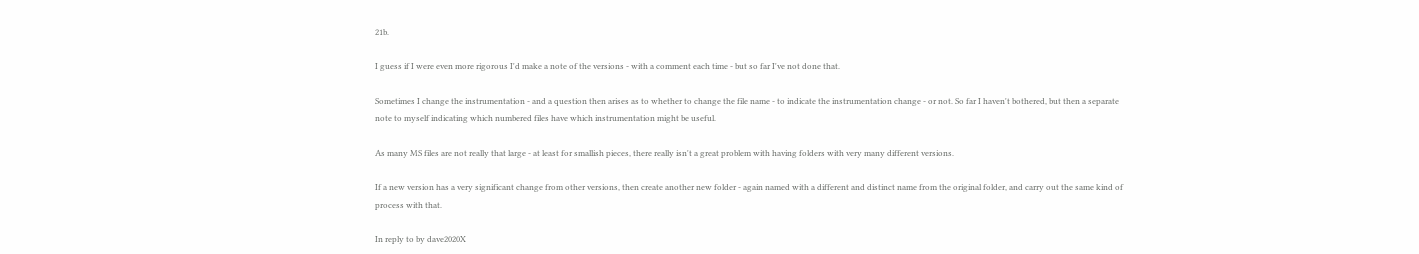21b.

I guess if I were even more rigorous I'd make a note of the versions - with a comment each time - but so far I've not done that.

Sometimes I change the instrumentation - and a question then arises as to whether to change the file name - to indicate the instrumentation change - or not. So far I haven't bothered, but then a separate note to myself indicating which numbered files have which instrumentation might be useful.

As many MS files are not really that large - at least for smallish pieces, there really isn't a great problem with having folders with very many different versions.

If a new version has a very significant change from other versions, then create another new folder - again named with a different and distinct name from the original folder, and carry out the same kind of process with that.

In reply to by dave2020X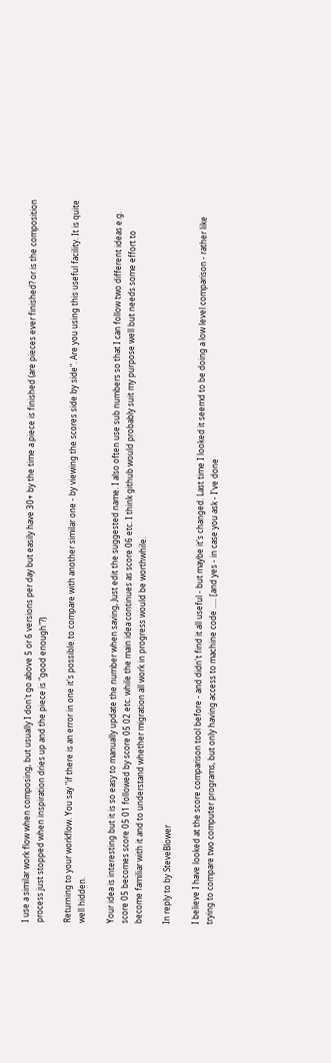I use a similar work flow when composing, but usually I don't go above 5 or 6 versions per day but easily have 30+ by the time a piece is finished (are pieces ever finished? or is the composition process just stopped when inspiration dries up and the piece is "good enough"?)

Returning to your workflow. You say "if there is an error in one it's possible to compare with another similar one - by viewing the scores side by side". Are you using this useful facility. It is quite well hidden.

Your idea is interesting but it is so easy to manually update the number when saving, Just edit the suggested name. I also often use sub numbers so that I can follow two different ideas e.g. score 05 becomes score 05 01 followed by score 05 02 etc. while the main idea continues as score 06 etc. I think github would probably suit my purpose well but needs some effort to become familiar with it and to understand whether migration all work in progress would be worthwhile.

In reply to by SteveBlower

I believe I have looked at the score comparison tool before - and didn't find it all useful - but maybe it's changed. Last time I looked it seemd to be doing a low level comparison - rather like trying to compare two computer programs, but only having access to machine code ..... [and yes - in case you ask - I've done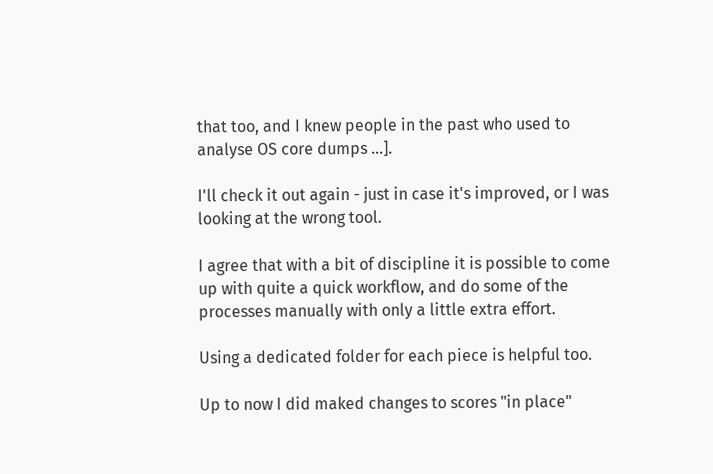that too, and I knew people in the past who used to analyse OS core dumps ...].

I'll check it out again - just in case it's improved, or I was looking at the wrong tool.

I agree that with a bit of discipline it is possible to come up with quite a quick workflow, and do some of the processes manually with only a little extra effort.

Using a dedicated folder for each piece is helpful too.

Up to now I did maked changes to scores "in place"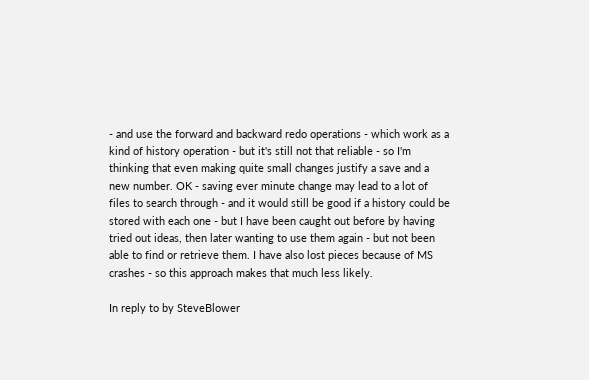- and use the forward and backward redo operations - which work as a kind of history operation - but it's still not that reliable - so I'm thinking that even making quite small changes justify a save and a new number. OK - saving ever minute change may lead to a lot of files to search through - and it would still be good if a history could be stored with each one - but I have been caught out before by having tried out ideas, then later wanting to use them again - but not been able to find or retrieve them. I have also lost pieces because of MS crashes - so this approach makes that much less likely.

In reply to by SteveBlower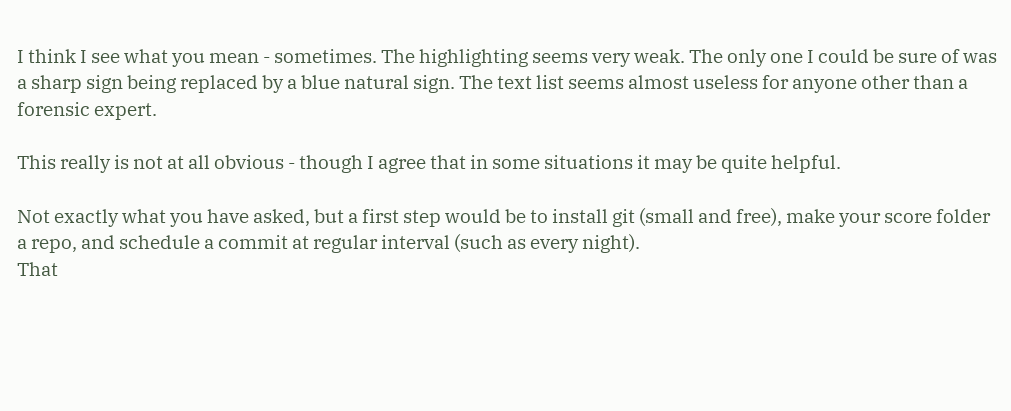I think I see what you mean - sometimes. The highlighting seems very weak. The only one I could be sure of was a sharp sign being replaced by a blue natural sign. The text list seems almost useless for anyone other than a forensic expert.

This really is not at all obvious - though I agree that in some situations it may be quite helpful.

Not exactly what you have asked, but a first step would be to install git (small and free), make your score folder a repo, and schedule a commit at regular interval (such as every night).
That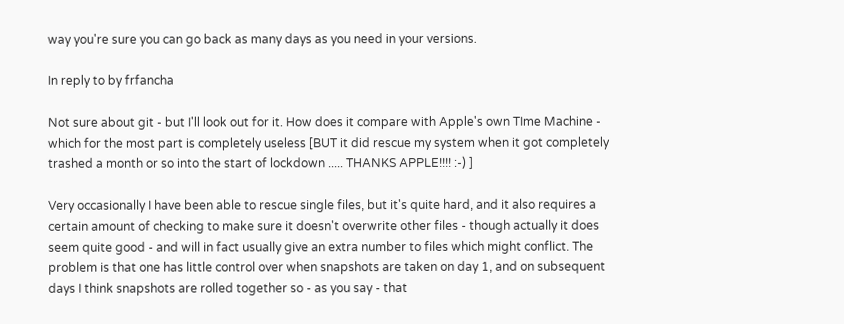way you're sure you can go back as many days as you need in your versions.

In reply to by frfancha

Not sure about git - but I'll look out for it. How does it compare with Apple's own TIme Machine - which for the most part is completely useless [BUT it did rescue my system when it got completely trashed a month or so into the start of lockdown ..... THANKS APPLE!!!! :-) ]

Very occasionally I have been able to rescue single files, but it's quite hard, and it also requires a certain amount of checking to make sure it doesn't overwrite other files - though actually it does seem quite good - and will in fact usually give an extra number to files which might conflict. The problem is that one has little control over when snapshots are taken on day 1, and on subsequent days I think snapshots are rolled together so - as you say - that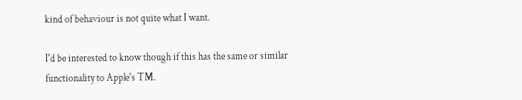kind of behaviour is not quite what I want.

I'd be interested to know though if this has the same or similar functionality to Apple's TM.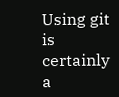Using git is certainly a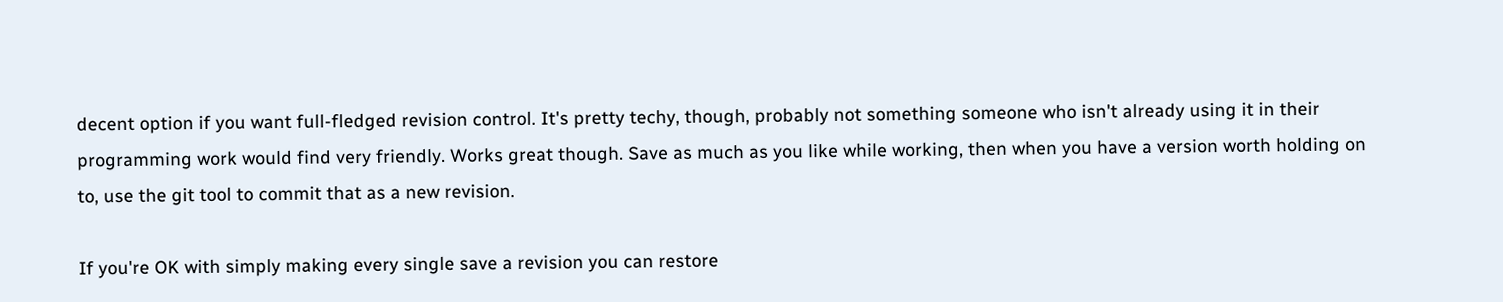decent option if you want full-fledged revision control. It's pretty techy, though, probably not something someone who isn't already using it in their programming work would find very friendly. Works great though. Save as much as you like while working, then when you have a version worth holding on to, use the git tool to commit that as a new revision.

If you're OK with simply making every single save a revision you can restore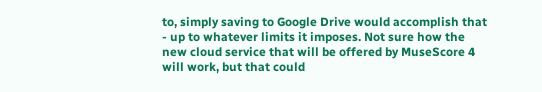to, simply saving to Google Drive would accomplish that - up to whatever limits it imposes. Not sure how the new cloud service that will be offered by MuseScore 4 will work, but that could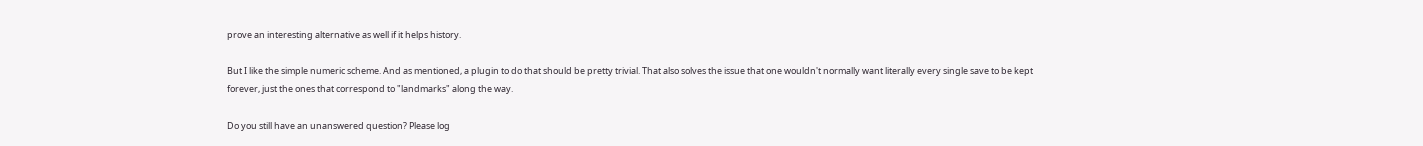prove an interesting alternative as well if it helps history.

But I like the simple numeric scheme. And as mentioned, a plugin to do that should be pretty trivial. That also solves the issue that one wouldn't normally want literally every single save to be kept forever, just the ones that correspond to "landmarks" along the way.

Do you still have an unanswered question? Please log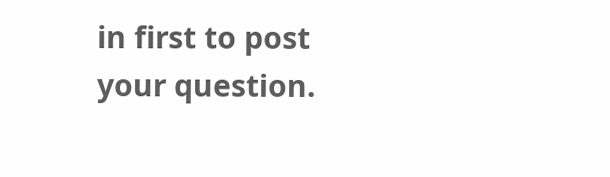in first to post your question.